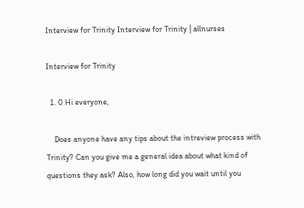Interview for Trinity Interview for Trinity | allnurses

Interview for Trinity

  1. 0 Hi everyone,

    Does anyone have any tips about the intreview process with Trinity? Can you give me a general idea about what kind of questions they ask? Also, how long did you wait until you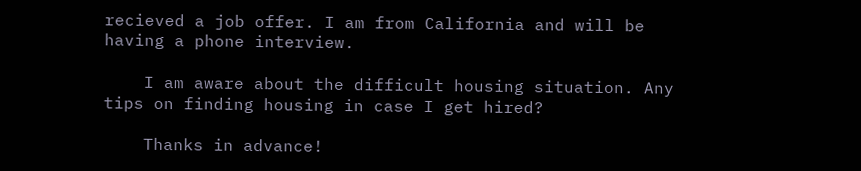recieved a job offer. I am from California and will be having a phone interview.

    I am aware about the difficult housing situation. Any tips on finding housing in case I get hired?

    Thanks in advance!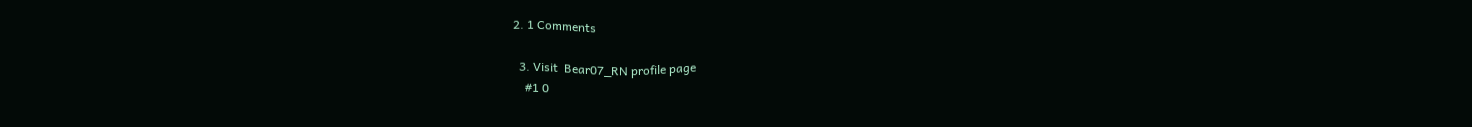2. 1 Comments

  3. Visit  Bear07_RN profile page
    #1 0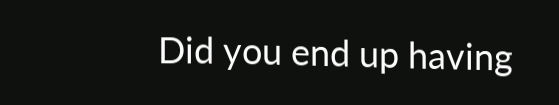Did you end up having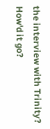the interview with Trinity? How'd it go?